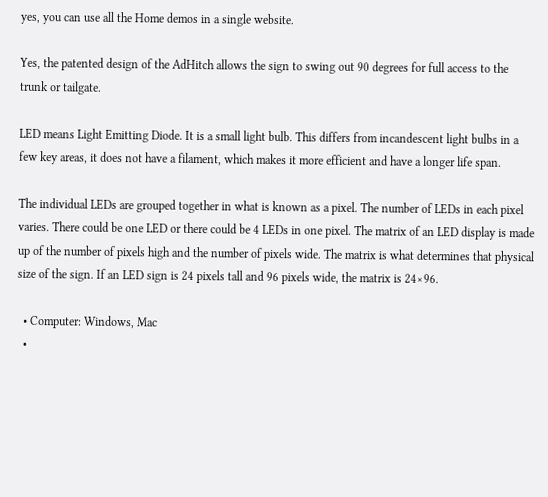yes, you can use all the Home demos in a single website.

Yes, the patented design of the AdHitch allows the sign to swing out 90 degrees for full access to the trunk or tailgate.

LED means Light Emitting Diode. It is a small light bulb. This differs from incandescent light bulbs in a few key areas, it does not have a filament, which makes it more efficient and have a longer life span.

The individual LEDs are grouped together in what is known as a pixel. The number of LEDs in each pixel varies. There could be one LED or there could be 4 LEDs in one pixel. The matrix of an LED display is made up of the number of pixels high and the number of pixels wide. The matrix is what determines that physical size of the sign. If an LED sign is 24 pixels tall and 96 pixels wide, the matrix is 24×96.

  • Computer: Windows, Mac
  •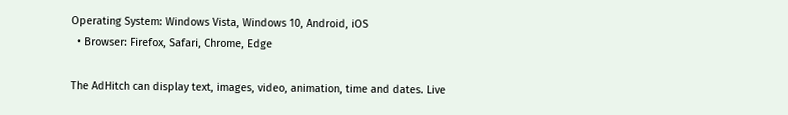Operating System: Windows Vista, Windows 10, Android, iOS
  • Browser: Firefox, Safari, Chrome, Edge

The AdHitch can display text, images, video, animation, time and dates. Live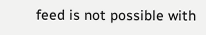feed is not possible with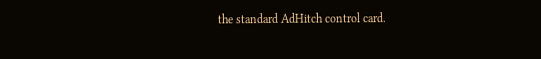the standard AdHitch control card.